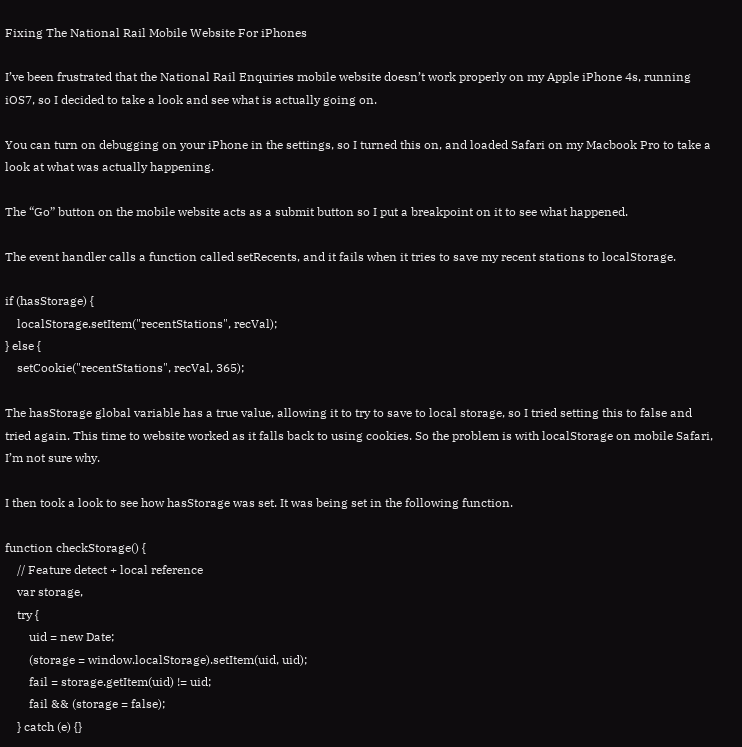Fixing The National Rail Mobile Website For iPhones

I’ve been frustrated that the National Rail Enquiries mobile website doesn’t work properly on my Apple iPhone 4s, running iOS7, so I decided to take a look and see what is actually going on.

You can turn on debugging on your iPhone in the settings, so I turned this on, and loaded Safari on my Macbook Pro to take a look at what was actually happening.

The “Go” button on the mobile website acts as a submit button so I put a breakpoint on it to see what happened.

The event handler calls a function called setRecents, and it fails when it tries to save my recent stations to localStorage.

if (hasStorage) {
    localStorage.setItem("recentStations", recVal);
} else {
    setCookie("recentStations", recVal, 365);

The hasStorage global variable has a true value, allowing it to try to save to local storage, so I tried setting this to false and tried again. This time to website worked as it falls back to using cookies. So the problem is with localStorage on mobile Safari, I’m not sure why.

I then took a look to see how hasStorage was set. It was being set in the following function.

function checkStorage() {
    // Feature detect + local reference
    var storage,
    try {
        uid = new Date;
        (storage = window.localStorage).setItem(uid, uid);
        fail = storage.getItem(uid) != uid;
        fail && (storage = false);
    } catch (e) {}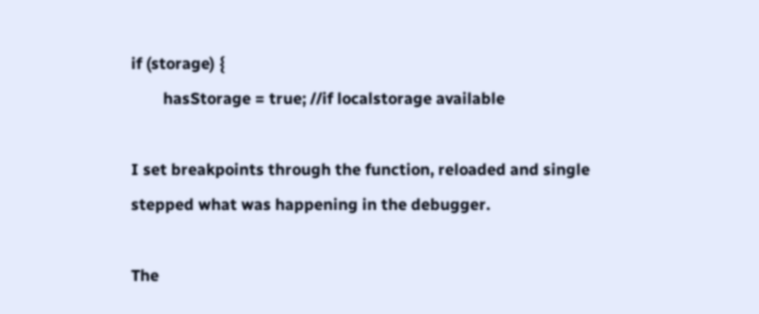if (storage) {
        hasStorage = true; //if localstorage available

I set breakpoints through the function, reloaded and single stepped what was happening in the debugger.

The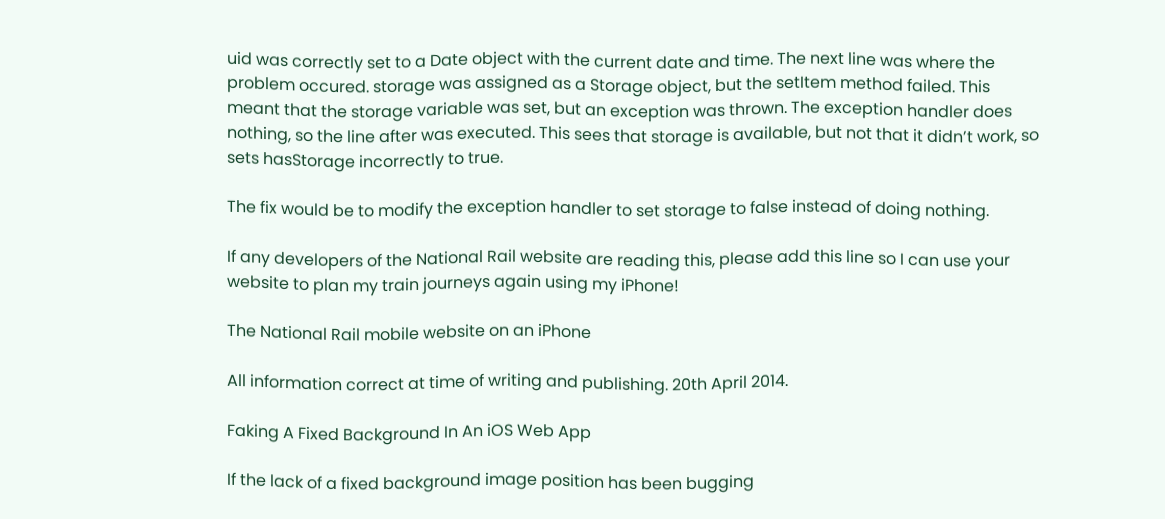uid was correctly set to a Date object with the current date and time. The next line was where the problem occured. storage was assigned as a Storage object, but the setItem method failed. This meant that the storage variable was set, but an exception was thrown. The exception handler does nothing, so the line after was executed. This sees that storage is available, but not that it didn’t work, so sets hasStorage incorrectly to true.

The fix would be to modify the exception handler to set storage to false instead of doing nothing.

If any developers of the National Rail website are reading this, please add this line so I can use your website to plan my train journeys again using my iPhone!

The National Rail mobile website on an iPhone

All information correct at time of writing and publishing. 20th April 2014.

Faking A Fixed Background In An iOS Web App

If the lack of a fixed background image position has been bugging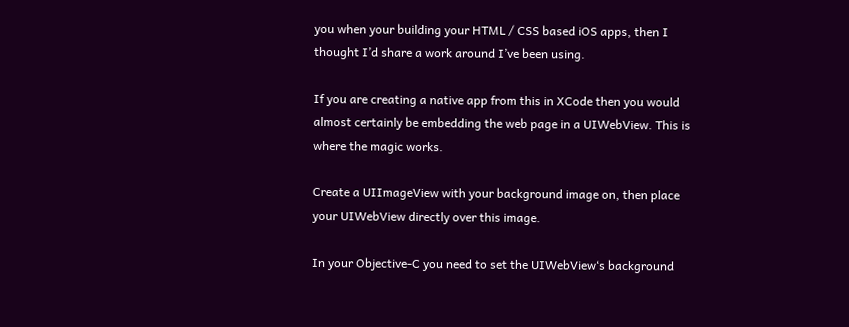you when your building your HTML / CSS based iOS apps, then I thought I’d share a work around I’ve been using.

If you are creating a native app from this in XCode then you would almost certainly be embedding the web page in a UIWebView. This is where the magic works.

Create a UIImageView with your background image on, then place your UIWebView directly over this image.

In your Objective-C you need to set the UIWebView‘s background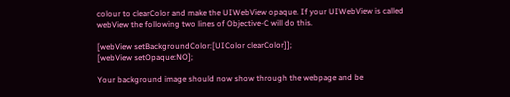colour to clearColor and make the UIWebView opaque. If your UIWebView is called webView the following two lines of Objective-C will do this.

[webView setBackgroundColor:[UIColor clearColor]];
[webView setOpaque:NO];

Your background image should now show through the webpage and be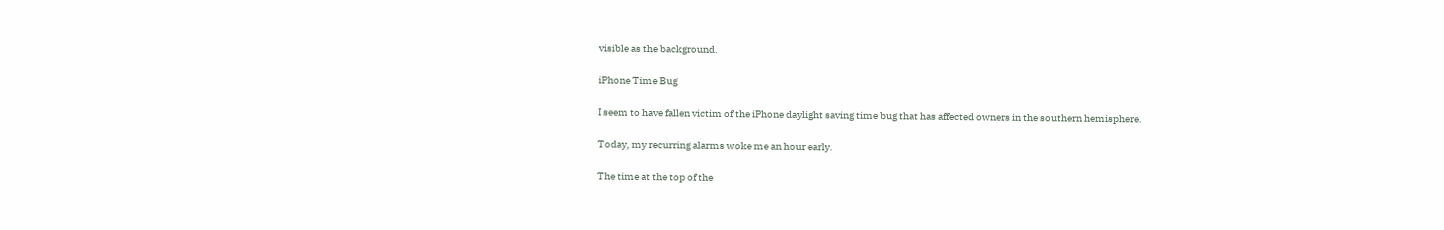visible as the background.

iPhone Time Bug

I seem to have fallen victim of the iPhone daylight saving time bug that has affected owners in the southern hemisphere.

Today, my recurring alarms woke me an hour early.

The time at the top of the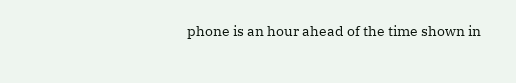phone is an hour ahead of the time shown in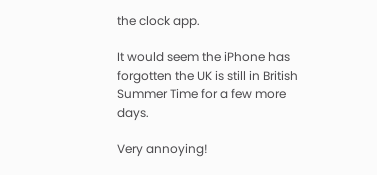the clock app.

It would seem the iPhone has forgotten the UK is still in British Summer Time for a few more days.

Very annoying!